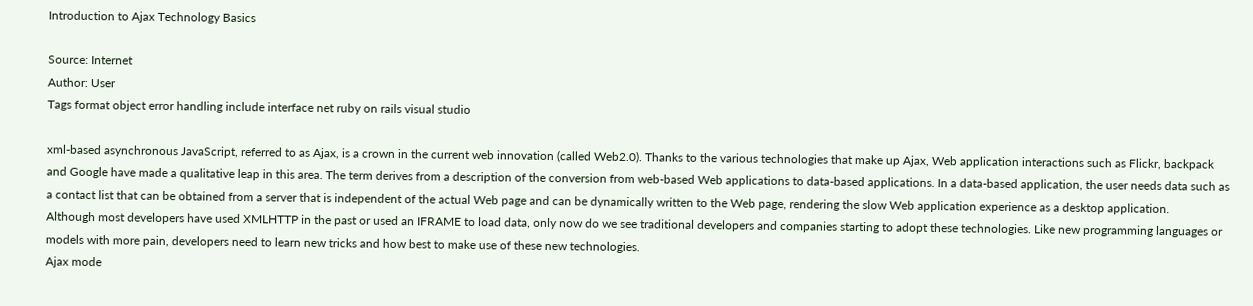Introduction to Ajax Technology Basics

Source: Internet
Author: User
Tags format object error handling include interface net ruby on rails visual studio

xml-based asynchronous JavaScript, referred to as Ajax, is a crown in the current web innovation (called Web2.0). Thanks to the various technologies that make up Ajax, Web application interactions such as Flickr, backpack and Google have made a qualitative leap in this area. The term derives from a description of the conversion from web-based Web applications to data-based applications. In a data-based application, the user needs data such as a contact list that can be obtained from a server that is independent of the actual Web page and can be dynamically written to the Web page, rendering the slow Web application experience as a desktop application.
Although most developers have used XMLHTTP in the past or used an IFRAME to load data, only now do we see traditional developers and companies starting to adopt these technologies. Like new programming languages or models with more pain, developers need to learn new tricks and how best to make use of these new technologies.
Ajax mode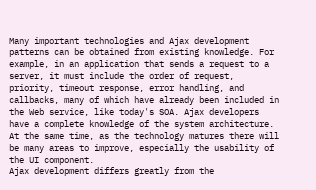Many important technologies and Ajax development patterns can be obtained from existing knowledge. For example, in an application that sends a request to a server, it must include the order of request, priority, timeout response, error handling, and callbacks, many of which have already been included in the Web service, like today's SOA. Ajax developers have a complete knowledge of the system architecture. At the same time, as the technology matures there will be many areas to improve, especially the usability of the UI component.
Ajax development differs greatly from the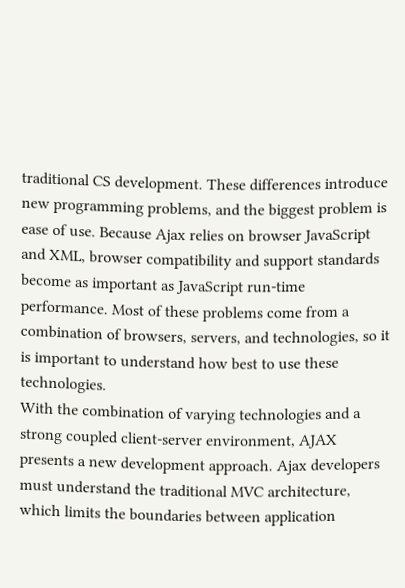traditional CS development. These differences introduce new programming problems, and the biggest problem is ease of use. Because Ajax relies on browser JavaScript and XML, browser compatibility and support standards become as important as JavaScript run-time performance. Most of these problems come from a combination of browsers, servers, and technologies, so it is important to understand how best to use these technologies.
With the combination of varying technologies and a strong coupled client-server environment, AJAX presents a new development approach. Ajax developers must understand the traditional MVC architecture, which limits the boundaries between application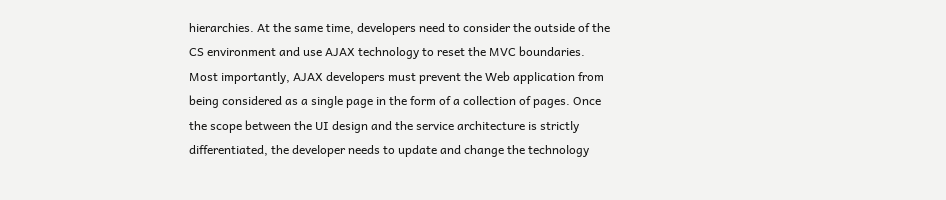hierarchies. At the same time, developers need to consider the outside of the CS environment and use AJAX technology to reset the MVC boundaries. Most importantly, AJAX developers must prevent the Web application from being considered as a single page in the form of a collection of pages. Once the scope between the UI design and the service architecture is strictly differentiated, the developer needs to update and change the technology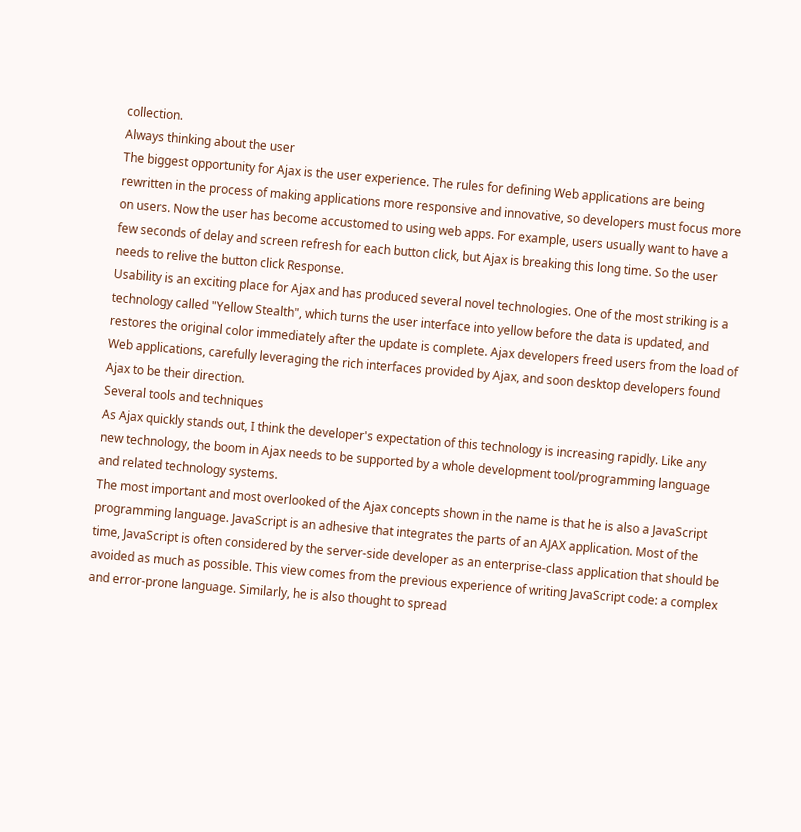collection.
Always thinking about the user
The biggest opportunity for Ajax is the user experience. The rules for defining Web applications are being rewritten in the process of making applications more responsive and innovative, so developers must focus more on users. Now the user has become accustomed to using web apps. For example, users usually want to have a few seconds of delay and screen refresh for each button click, but Ajax is breaking this long time. So the user needs to relive the button click Response.
Usability is an exciting place for Ajax and has produced several novel technologies. One of the most striking is a technology called "Yellow Stealth", which turns the user interface into yellow before the data is updated, and restores the original color immediately after the update is complete. Ajax developers freed users from the load of Web applications, carefully leveraging the rich interfaces provided by Ajax, and soon desktop developers found Ajax to be their direction.
Several tools and techniques
As Ajax quickly stands out, I think the developer's expectation of this technology is increasing rapidly. Like any new technology, the boom in Ajax needs to be supported by a whole development tool/programming language and related technology systems.
The most important and most overlooked of the Ajax concepts shown in the name is that he is also a JavaScript programming language. JavaScript is an adhesive that integrates the parts of an AJAX application. Most of the time, JavaScript is often considered by the server-side developer as an enterprise-class application that should be avoided as much as possible. This view comes from the previous experience of writing JavaScript code: a complex and error-prone language. Similarly, he is also thought to spread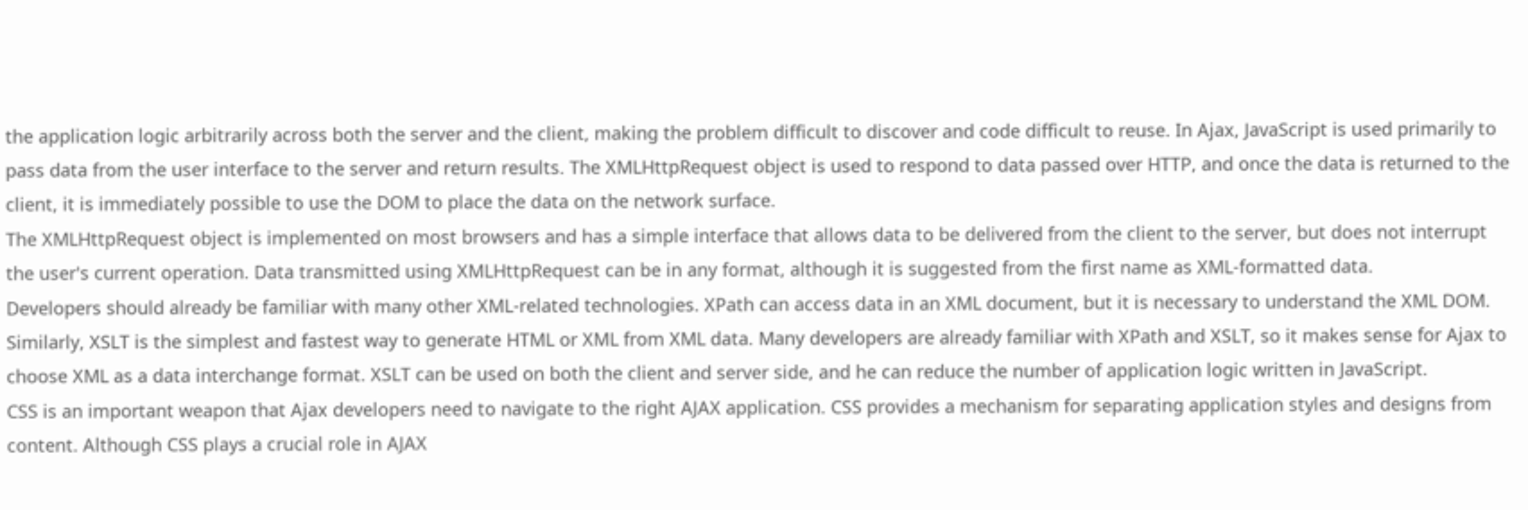the application logic arbitrarily across both the server and the client, making the problem difficult to discover and code difficult to reuse. In Ajax, JavaScript is used primarily to pass data from the user interface to the server and return results. The XMLHttpRequest object is used to respond to data passed over HTTP, and once the data is returned to the client, it is immediately possible to use the DOM to place the data on the network surface.
The XMLHttpRequest object is implemented on most browsers and has a simple interface that allows data to be delivered from the client to the server, but does not interrupt the user's current operation. Data transmitted using XMLHttpRequest can be in any format, although it is suggested from the first name as XML-formatted data.
Developers should already be familiar with many other XML-related technologies. XPath can access data in an XML document, but it is necessary to understand the XML DOM. Similarly, XSLT is the simplest and fastest way to generate HTML or XML from XML data. Many developers are already familiar with XPath and XSLT, so it makes sense for Ajax to choose XML as a data interchange format. XSLT can be used on both the client and server side, and he can reduce the number of application logic written in JavaScript.
CSS is an important weapon that Ajax developers need to navigate to the right AJAX application. CSS provides a mechanism for separating application styles and designs from content. Although CSS plays a crucial role in AJAX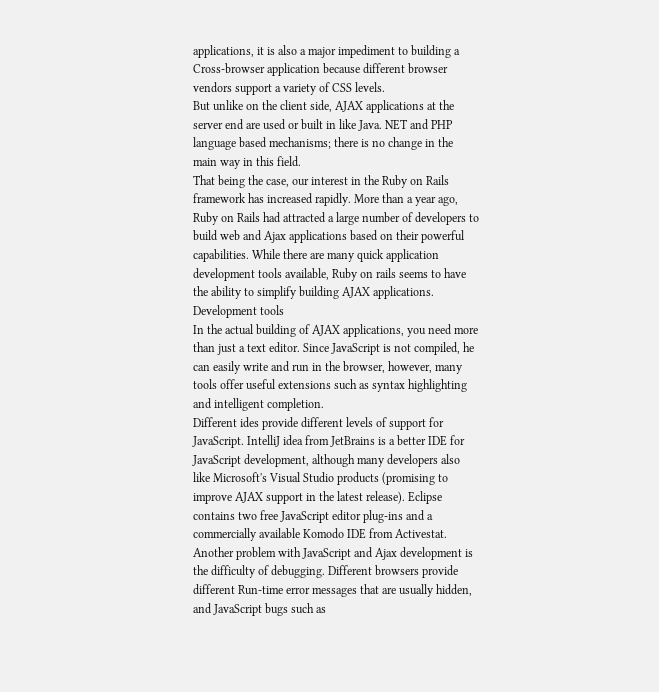applications, it is also a major impediment to building a Cross-browser application because different browser vendors support a variety of CSS levels.
But unlike on the client side, AJAX applications at the server end are used or built in like Java. NET and PHP language based mechanisms; there is no change in the main way in this field.
That being the case, our interest in the Ruby on Rails framework has increased rapidly. More than a year ago, Ruby on Rails had attracted a large number of developers to build web and Ajax applications based on their powerful capabilities. While there are many quick application development tools available, Ruby on rails seems to have the ability to simplify building AJAX applications.
Development tools
In the actual building of AJAX applications, you need more than just a text editor. Since JavaScript is not compiled, he can easily write and run in the browser, however, many tools offer useful extensions such as syntax highlighting and intelligent completion.
Different ides provide different levels of support for JavaScript. IntelliJ idea from JetBrains is a better IDE for JavaScript development, although many developers also like Microsoft's Visual Studio products (promising to improve AJAX support in the latest release). Eclipse contains two free JavaScript editor plug-ins and a commercially available Komodo IDE from Activestat.
Another problem with JavaScript and Ajax development is the difficulty of debugging. Different browsers provide different Run-time error messages that are usually hidden, and JavaScript bugs such as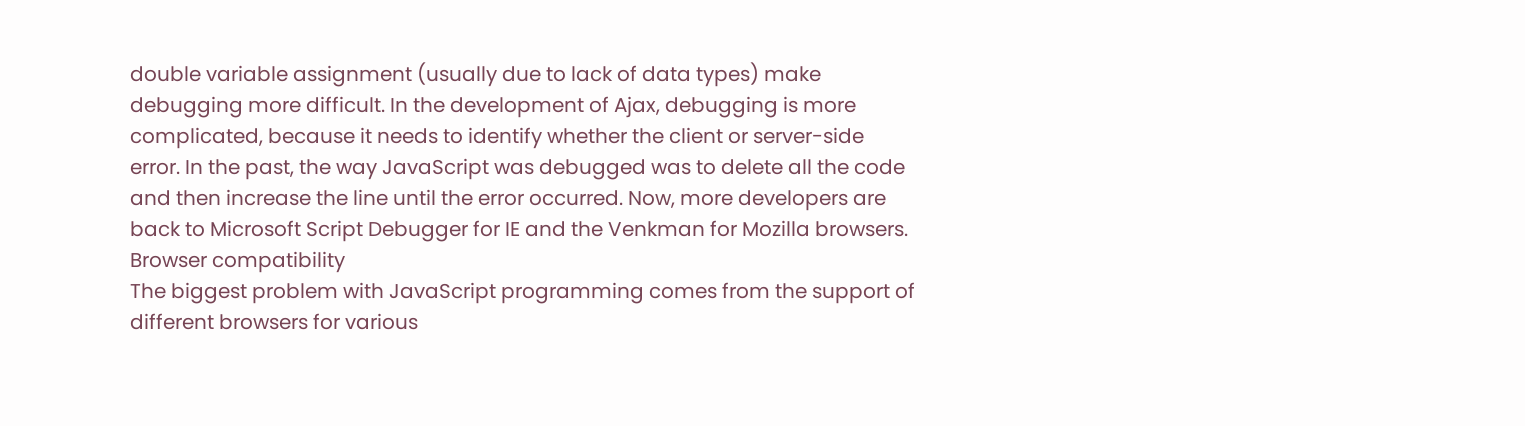double variable assignment (usually due to lack of data types) make debugging more difficult. In the development of Ajax, debugging is more complicated, because it needs to identify whether the client or server-side error. In the past, the way JavaScript was debugged was to delete all the code and then increase the line until the error occurred. Now, more developers are back to Microsoft Script Debugger for IE and the Venkman for Mozilla browsers.
Browser compatibility
The biggest problem with JavaScript programming comes from the support of different browsers for various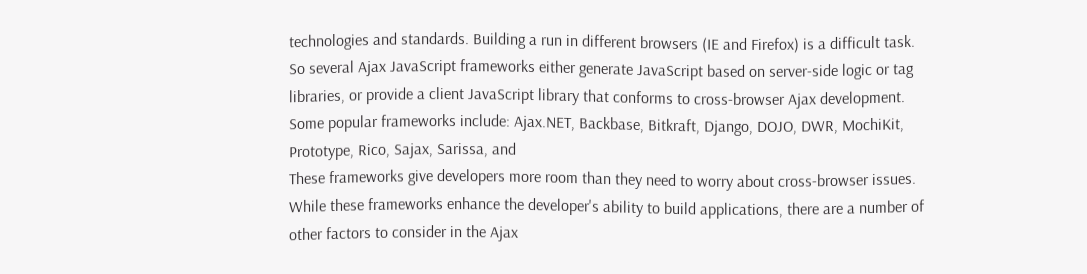technologies and standards. Building a run in different browsers (IE and Firefox) is a difficult task. So several Ajax JavaScript frameworks either generate JavaScript based on server-side logic or tag libraries, or provide a client JavaScript library that conforms to cross-browser Ajax development. Some popular frameworks include: Ajax.NET, Backbase, Bitkraft, Django, DOJO, DWR, MochiKit, Prototype, Rico, Sajax, Sarissa, and
These frameworks give developers more room than they need to worry about cross-browser issues. While these frameworks enhance the developer's ability to build applications, there are a number of other factors to consider in the Ajax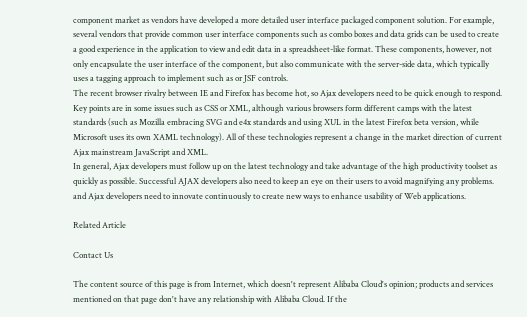component market as vendors have developed a more detailed user interface packaged component solution. For example, several vendors that provide common user interface components such as combo boxes and data grids can be used to create a good experience in the application to view and edit data in a spreadsheet-like format. These components, however, not only encapsulate the user interface of the component, but also communicate with the server-side data, which typically uses a tagging approach to implement such as or JSF controls.
The recent browser rivalry between IE and Firefox has become hot, so Ajax developers need to be quick enough to respond. Key points are in some issues such as CSS or XML, although various browsers form different camps with the latest standards (such as Mozilla embracing SVG and e4x standards and using XUL in the latest Firefox beta version, while Microsoft uses its own XAML technology). All of these technologies represent a change in the market direction of current Ajax mainstream JavaScript and XML.
In general, Ajax developers must follow up on the latest technology and take advantage of the high productivity toolset as quickly as possible. Successful AJAX developers also need to keep an eye on their users to avoid magnifying any problems. and Ajax developers need to innovate continuously to create new ways to enhance usability of Web applications.

Related Article

Contact Us

The content source of this page is from Internet, which doesn't represent Alibaba Cloud's opinion; products and services mentioned on that page don't have any relationship with Alibaba Cloud. If the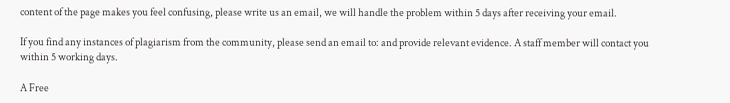content of the page makes you feel confusing, please write us an email, we will handle the problem within 5 days after receiving your email.

If you find any instances of plagiarism from the community, please send an email to: and provide relevant evidence. A staff member will contact you within 5 working days.

A Free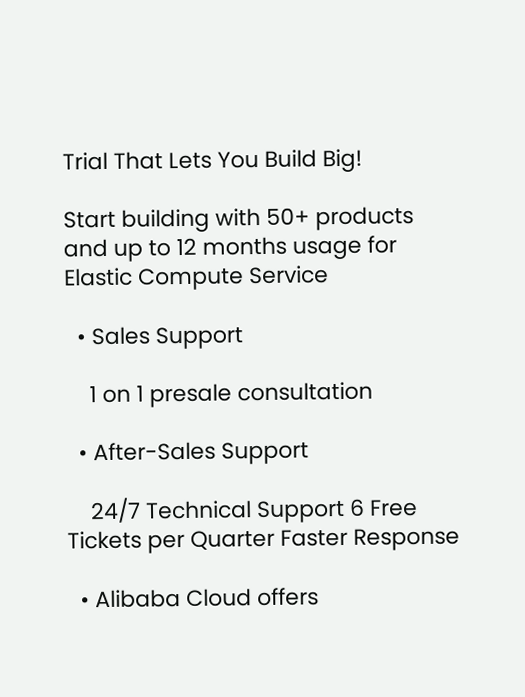Trial That Lets You Build Big!

Start building with 50+ products and up to 12 months usage for Elastic Compute Service

  • Sales Support

    1 on 1 presale consultation

  • After-Sales Support

    24/7 Technical Support 6 Free Tickets per Quarter Faster Response

  • Alibaba Cloud offers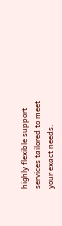highly flexible support services tailored to meet your exact needs.